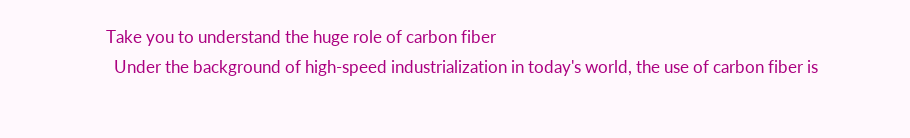Take you to understand the huge role of carbon fiber
  Under the background of high-speed industrialization in today's world, the use of carbon fiber is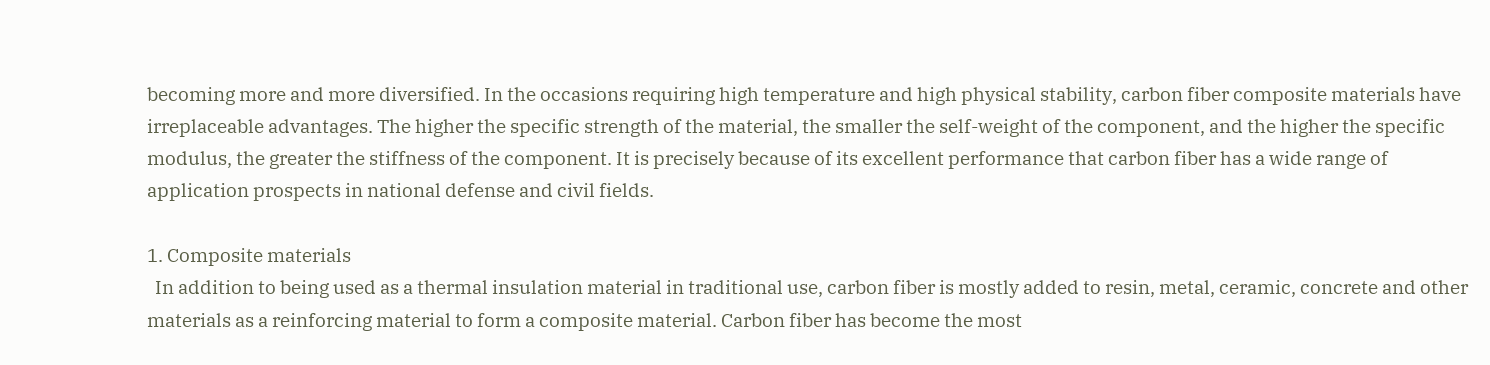becoming more and more diversified. In the occasions requiring high temperature and high physical stability, carbon fiber composite materials have irreplaceable advantages. The higher the specific strength of the material, the smaller the self-weight of the component, and the higher the specific modulus, the greater the stiffness of the component. It is precisely because of its excellent performance that carbon fiber has a wide range of application prospects in national defense and civil fields.

1. Composite materials
  In addition to being used as a thermal insulation material in traditional use, carbon fiber is mostly added to resin, metal, ceramic, concrete and other materials as a reinforcing material to form a composite material. Carbon fiber has become the most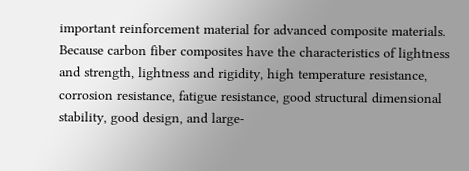important reinforcement material for advanced composite materials. Because carbon fiber composites have the characteristics of lightness and strength, lightness and rigidity, high temperature resistance, corrosion resistance, fatigue resistance, good structural dimensional stability, good design, and large-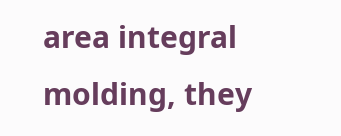area integral molding, they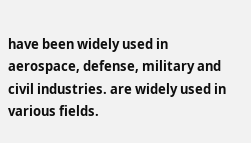have been widely used in aerospace, defense, military and civil industries. are widely used in various fields.